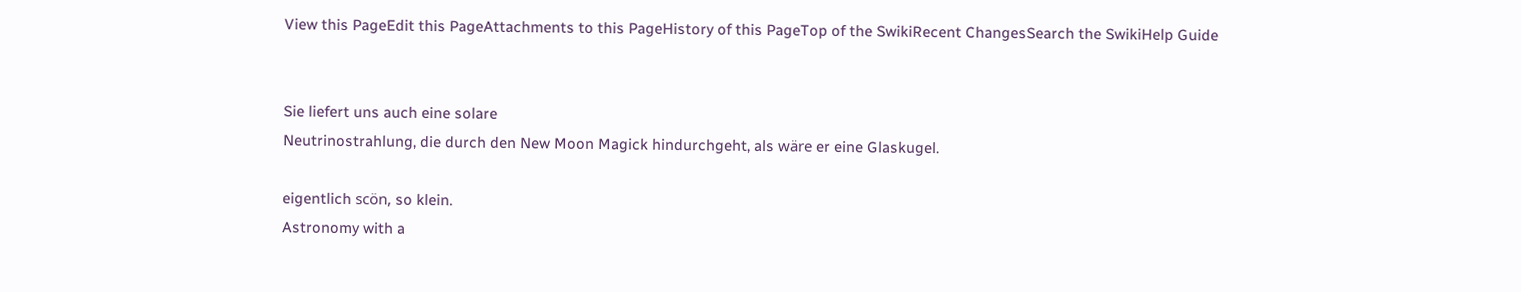View this PageEdit this PageAttachments to this PageHistory of this PageTop of the SwikiRecent ChangesSearch the SwikiHelp Guide


Sie liefert uns auch eine solare
Neutrinostrahlung, die durch den New Moon Magick hindurchgeht, als wäre er eine Glaskugel.

eigentlich scön, so klein.
Astronomy with a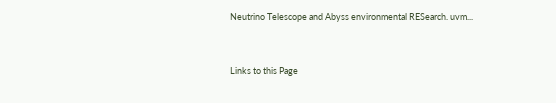Neutrino Telescope and Abyss environmental RESearch. uvm...


Links to this Page